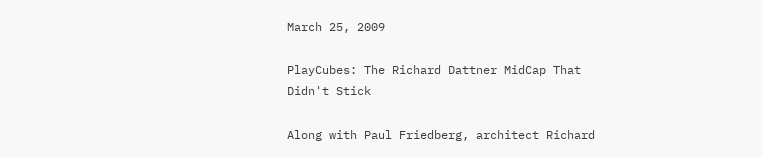March 25, 2009

PlayCubes: The Richard Dattner MidCap That Didn't Stick

Along with Paul Friedberg, architect Richard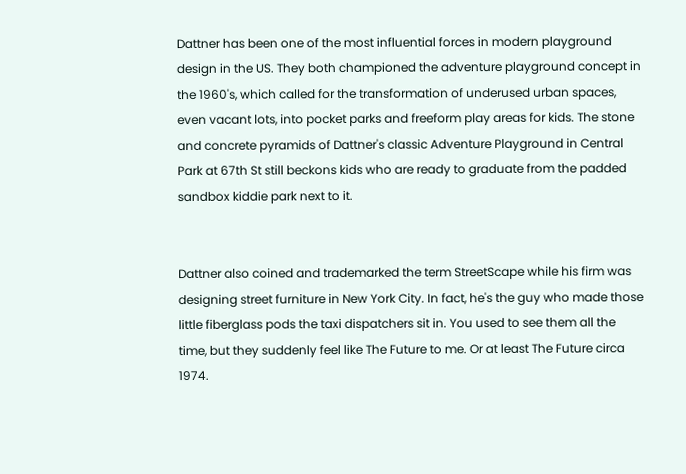Dattner has been one of the most influential forces in modern playground design in the US. They both championed the adventure playground concept in the 1960's, which called for the transformation of underused urban spaces, even vacant lots, into pocket parks and freeform play areas for kids. The stone and concrete pyramids of Dattner's classic Adventure Playground in Central Park at 67th St still beckons kids who are ready to graduate from the padded sandbox kiddie park next to it.


Dattner also coined and trademarked the term StreetScape while his firm was designing street furniture in New York City. In fact, he's the guy who made those little fiberglass pods the taxi dispatchers sit in. You used to see them all the time, but they suddenly feel like The Future to me. Or at least The Future circa 1974.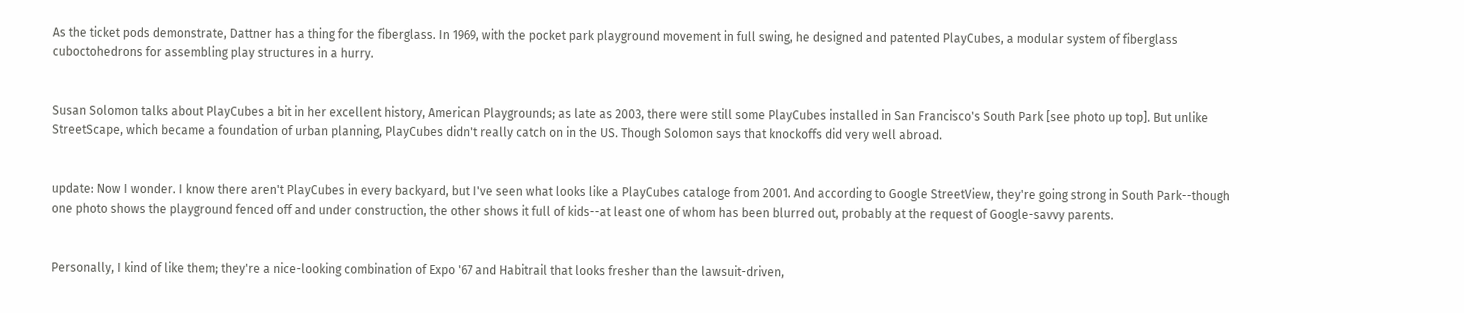As the ticket pods demonstrate, Dattner has a thing for the fiberglass. In 1969, with the pocket park playground movement in full swing, he designed and patented PlayCubes, a modular system of fiberglass cuboctohedrons for assembling play structures in a hurry.


Susan Solomon talks about PlayCubes a bit in her excellent history, American Playgrounds; as late as 2003, there were still some PlayCubes installed in San Francisco's South Park [see photo up top]. But unlike StreetScape, which became a foundation of urban planning, PlayCubes didn't really catch on in the US. Though Solomon says that knockoffs did very well abroad.


update: Now I wonder. I know there aren't PlayCubes in every backyard, but I've seen what looks like a PlayCubes cataloge from 2001. And according to Google StreetView, they're going strong in South Park--though one photo shows the playground fenced off and under construction, the other shows it full of kids--at least one of whom has been blurred out, probably at the request of Google-savvy parents.


Personally, I kind of like them; they're a nice-looking combination of Expo '67 and Habitrail that looks fresher than the lawsuit-driven,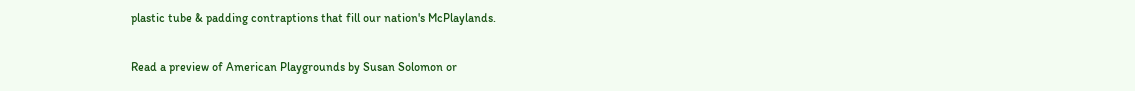plastic tube & padding contraptions that fill our nation's McPlaylands.

Read a preview of American Playgrounds by Susan Solomon or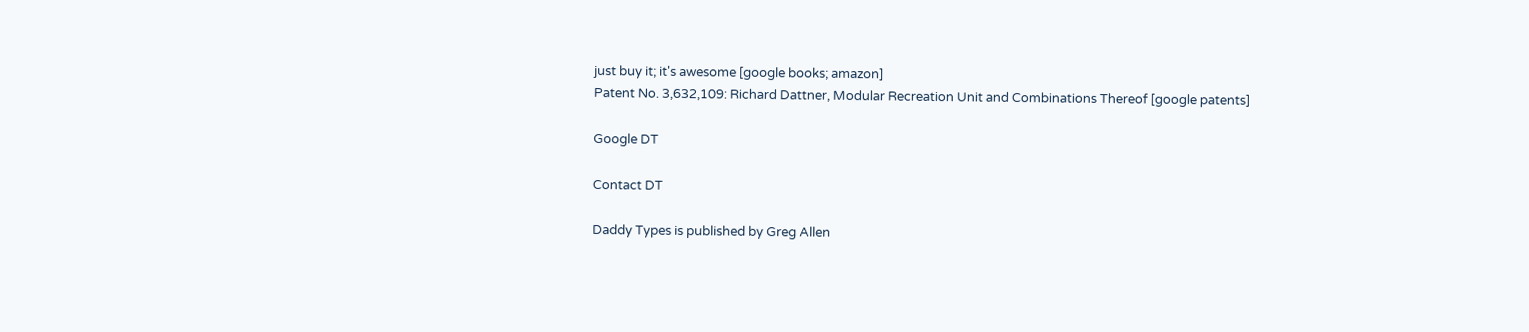just buy it; it's awesome [google books; amazon]
Patent No. 3,632,109: Richard Dattner, Modular Recreation Unit and Combinations Thereof [google patents]

Google DT

Contact DT

Daddy Types is published by Greg Allen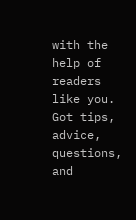with the help of readers like you.
Got tips, advice, questions, and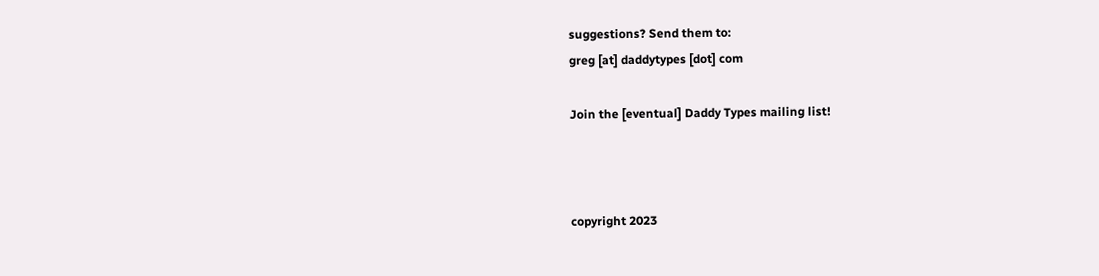suggestions? Send them to:
greg [at] daddytypes [dot] com

Join the [eventual] Daddy Types mailing list!



copyright 2023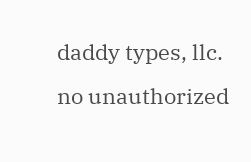daddy types, llc.
no unauthorized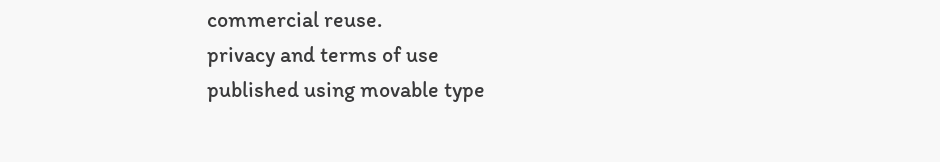commercial reuse.
privacy and terms of use
published using movable type